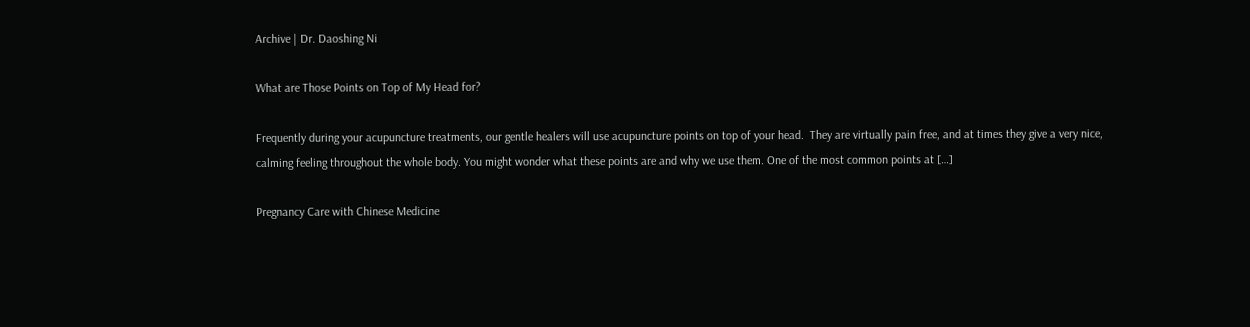Archive | Dr. Daoshing Ni

What are Those Points on Top of My Head for?

Frequently during your acupuncture treatments, our gentle healers will use acupuncture points on top of your head.  They are virtually pain free, and at times they give a very nice, calming feeling throughout the whole body. You might wonder what these points are and why we use them. One of the most common points at […]

Pregnancy Care with Chinese Medicine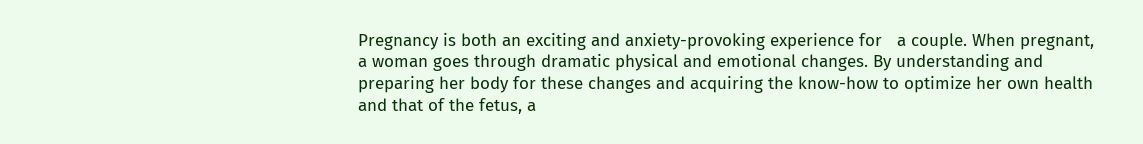Pregnancy is both an exciting and anxiety-provoking experience for   a couple. When pregnant, a woman goes through dramatic physical and emotional changes. By understanding and preparing her body for these changes and acquiring the know-how to optimize her own health and that of the fetus, a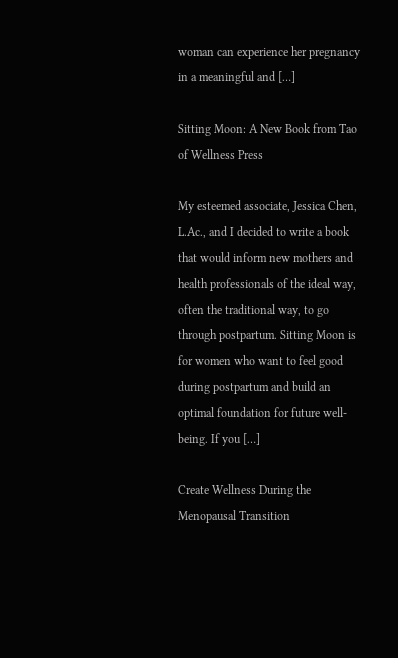woman can experience her pregnancy in a meaningful and […]

Sitting Moon: A New Book from Tao of Wellness Press

My esteemed associate, Jessica Chen, L.Ac., and I decided to write a book that would inform new mothers and health professionals of the ideal way, often the traditional way, to go through postpartum. Sitting Moon is for women who want to feel good during postpartum and build an optimal foundation for future well-being. If you […]

Create Wellness During the Menopausal Transition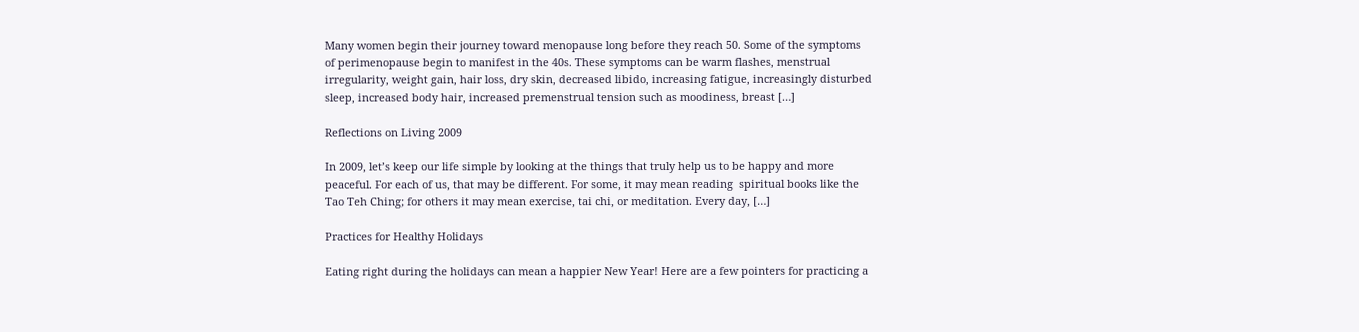Many women begin their journey toward menopause long before they reach 50. Some of the symptoms of perimenopause begin to manifest in the 40s. These symptoms can be warm flashes, menstrual irregularity, weight gain, hair loss, dry skin, decreased libido, increasing fatigue, increasingly disturbed sleep, increased body hair, increased premenstrual tension such as moodiness, breast […]

Reflections on Living 2009

In 2009, let’s keep our life simple by looking at the things that truly help us to be happy and more peaceful. For each of us, that may be different. For some, it may mean reading  spiritual books like the Tao Teh Ching; for others it may mean exercise, tai chi, or meditation. Every day, […]

Practices for Healthy Holidays

Eating right during the holidays can mean a happier New Year! Here are a few pointers for practicing a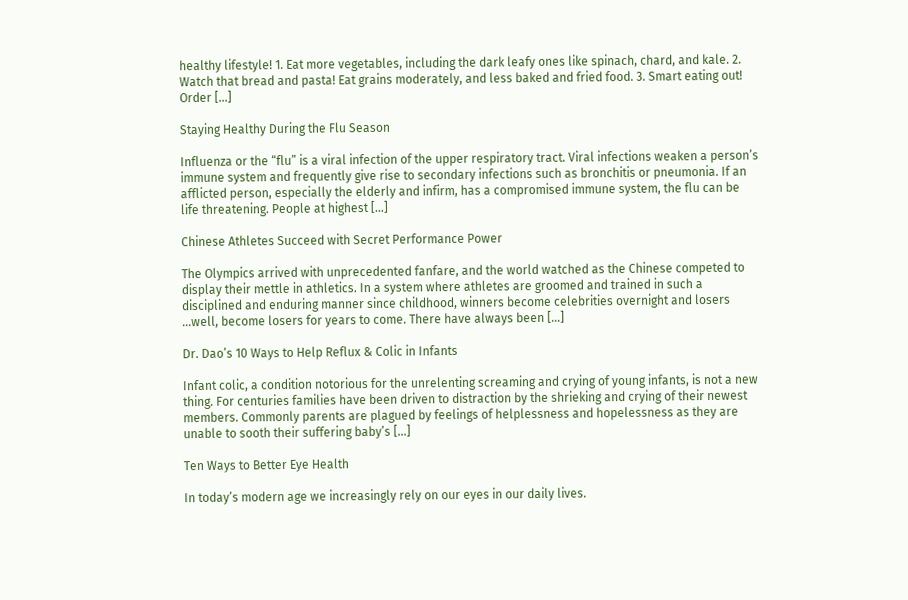healthy lifestyle! 1. Eat more vegetables, including the dark leafy ones like spinach, chard, and kale. 2. Watch that bread and pasta! Eat grains moderately, and less baked and fried food. 3. Smart eating out! Order […]

Staying Healthy During the Flu Season

Influenza or the “flu” is a viral infection of the upper respiratory tract. Viral infections weaken a person’s immune system and frequently give rise to secondary infections such as bronchitis or pneumonia. If an afflicted person, especially the elderly and infirm, has a compromised immune system, the flu can be life threatening. People at highest […]

Chinese Athletes Succeed with Secret Performance Power

The Olympics arrived with unprecedented fanfare, and the world watched as the Chinese competed to display their mettle in athletics. In a system where athletes are groomed and trained in such a disciplined and enduring manner since childhood, winners become celebrities overnight and losers …well, become losers for years to come. There have always been […]

Dr. Dao’s 10 Ways to Help Reflux & Colic in Infants

Infant colic, a condition notorious for the unrelenting screaming and crying of young infants, is not a new thing. For centuries families have been driven to distraction by the shrieking and crying of their newest members. Commonly parents are plagued by feelings of helplessness and hopelessness as they are unable to sooth their suffering baby’s […]

Ten Ways to Better Eye Health

In today’s modern age we increasingly rely on our eyes in our daily lives.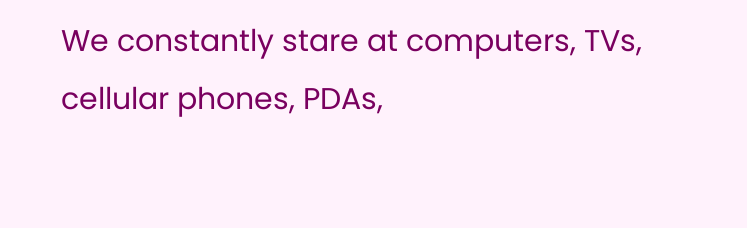We constantly stare at computers, TVs, cellular phones, PDAs,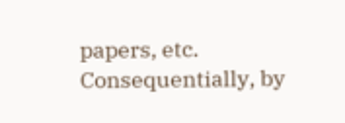papers, etc. Consequentially, by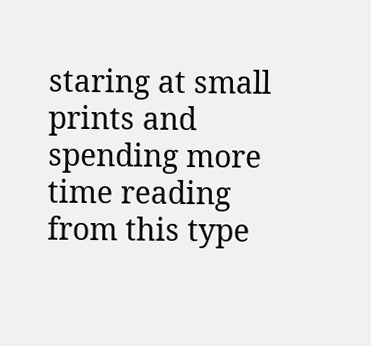staring at small prints and spending more time reading from this type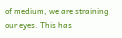of medium, we are straining our eyes. This has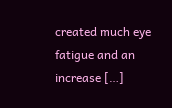created much eye fatigue and an increase […]